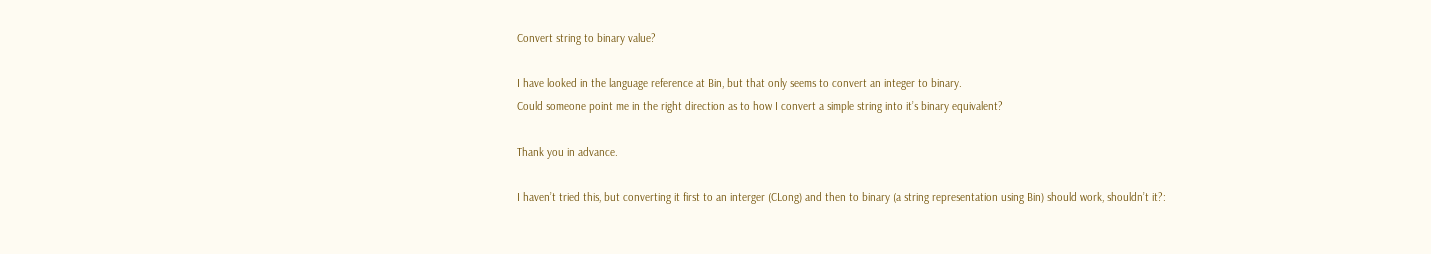Convert string to binary value?

I have looked in the language reference at Bin, but that only seems to convert an integer to binary.
Could someone point me in the right direction as to how I convert a simple string into it’s binary equivalent?

Thank you in advance.

I haven’t tried this, but converting it first to an interger (CLong) and then to binary (a string representation using Bin) should work, shouldn’t it?: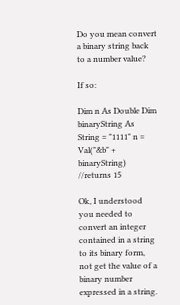Do you mean convert a binary string back to a number value?

If so:

Dim n As Double Dim binaryString As String = "1111" n = Val("&b" + binaryString) //returns 15

Ok, I understood you needed to convert an integer contained in a string to its binary form, not get the value of a binary number expressed in a string.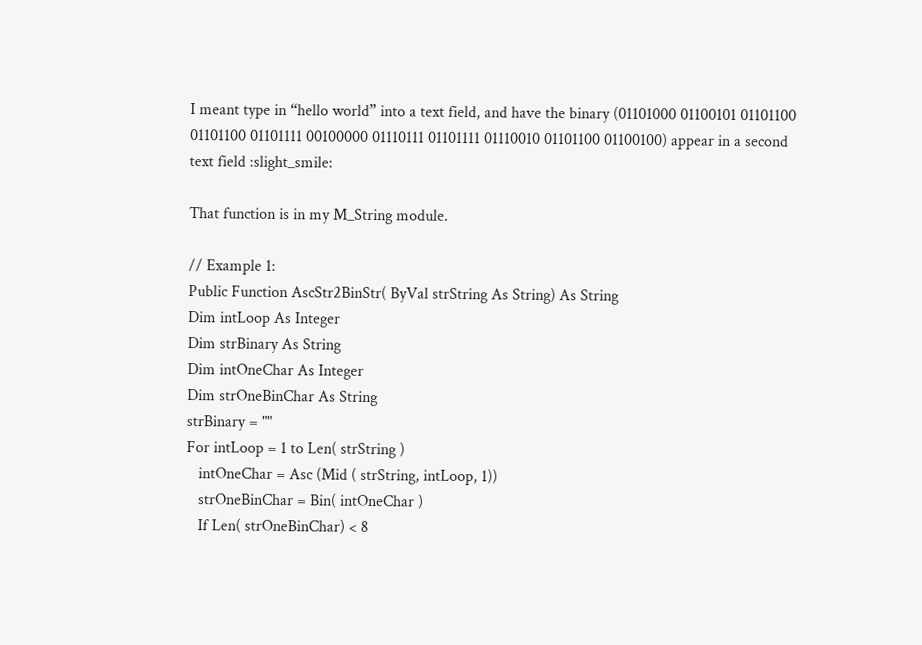I meant type in “hello world” into a text field, and have the binary (01101000 01100101 01101100 01101100 01101111 00100000 01110111 01101111 01110010 01101100 01100100) appear in a second text field :slight_smile:

That function is in my M_String module.

// Example 1:
Public Function AscStr2BinStr( ByVal strString As String) As String
Dim intLoop As Integer
Dim strBinary As String
Dim intOneChar As Integer
Dim strOneBinChar As String
strBinary = ""
For intLoop = 1 to Len( strString )
   intOneChar = Asc (Mid ( strString, intLoop, 1))
   strOneBinChar = Bin( intOneChar )
   If Len( strOneBinChar) < 8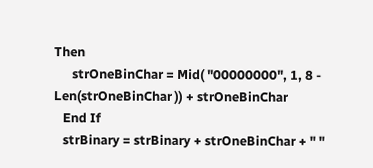Then
      strOneBinChar = Mid( "00000000", 1, 8 - Len(strOneBinChar )) + strOneBinChar
   End If
   strBinary = strBinary + strOneBinChar + " "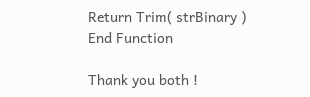Return Trim( strBinary )
End Function

Thank you both !